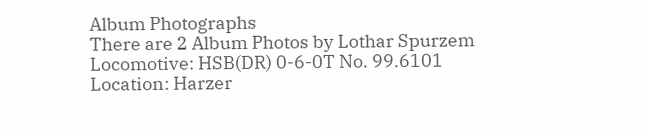Album Photographs
There are 2 Album Photos by Lothar Spurzem
Locomotive: HSB(DR) 0-6-0T No. 99.6101
Location: Harzer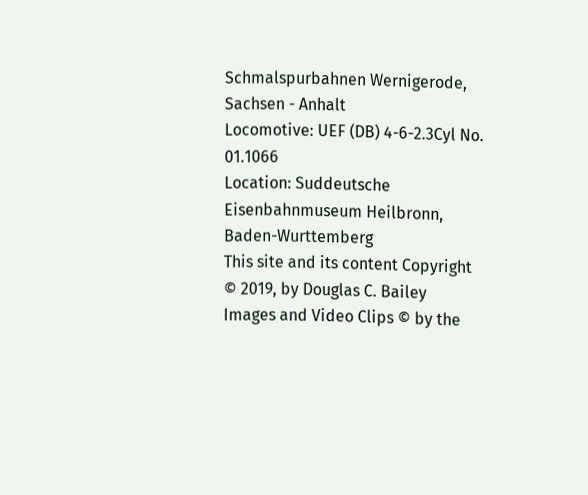Schmalspurbahnen Wernigerode, Sachsen - Anhalt
Locomotive: UEF (DB) 4-6-2.3Cyl No. 01.1066
Location: Suddeutsche Eisenbahnmuseum Heilbronn, Baden-Wurttemberg
This site and its content Copyright © 2019, by Douglas C. Bailey
Images and Video Clips © by the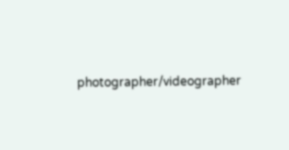photographer/videographer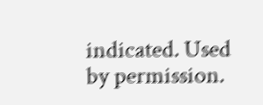indicated. Used by permission.